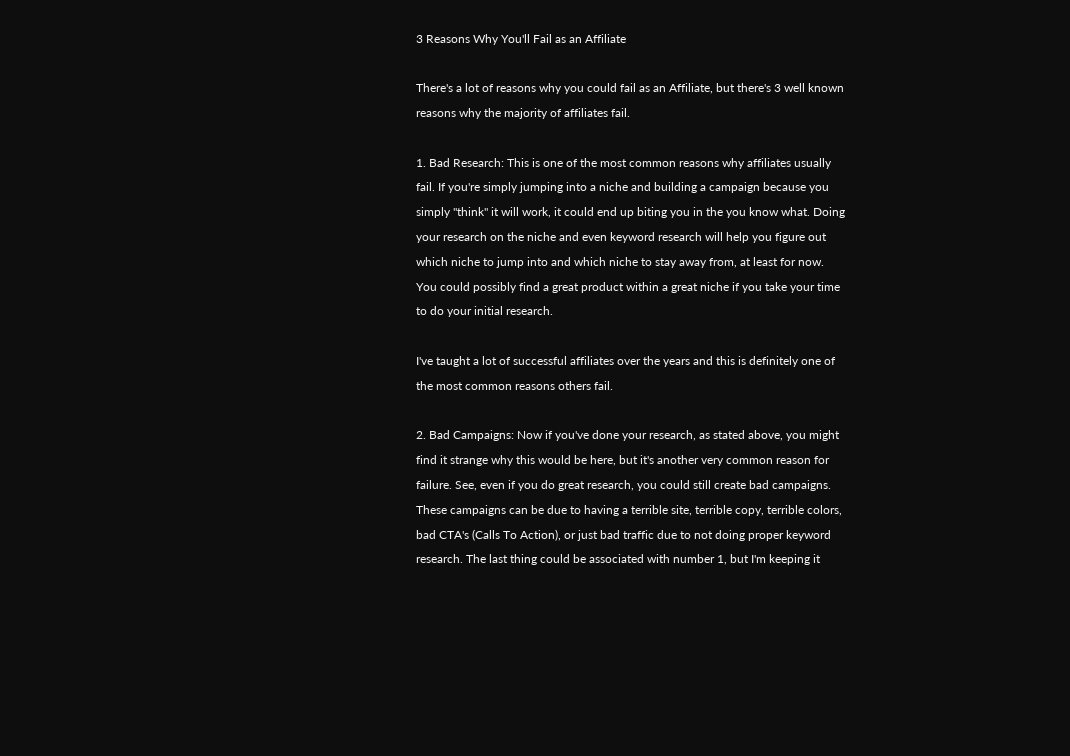3 Reasons Why You'll Fail as an Affiliate

There's a lot of reasons why you could fail as an Affiliate, but there's 3 well known reasons why the majority of affiliates fail.

1. Bad Research: This is one of the most common reasons why affiliates usually fail. If you're simply jumping into a niche and building a campaign because you simply "think" it will work, it could end up biting you in the you know what. Doing your research on the niche and even keyword research will help you figure out which niche to jump into and which niche to stay away from, at least for now. You could possibly find a great product within a great niche if you take your time to do your initial research.

I've taught a lot of successful affiliates over the years and this is definitely one of the most common reasons others fail.

2. Bad Campaigns: Now if you've done your research, as stated above, you might find it strange why this would be here, but it's another very common reason for failure. See, even if you do great research, you could still create bad campaigns. These campaigns can be due to having a terrible site, terrible copy, terrible colors, bad CTA's (Calls To Action), or just bad traffic due to not doing proper keyword research. The last thing could be associated with number 1, but I'm keeping it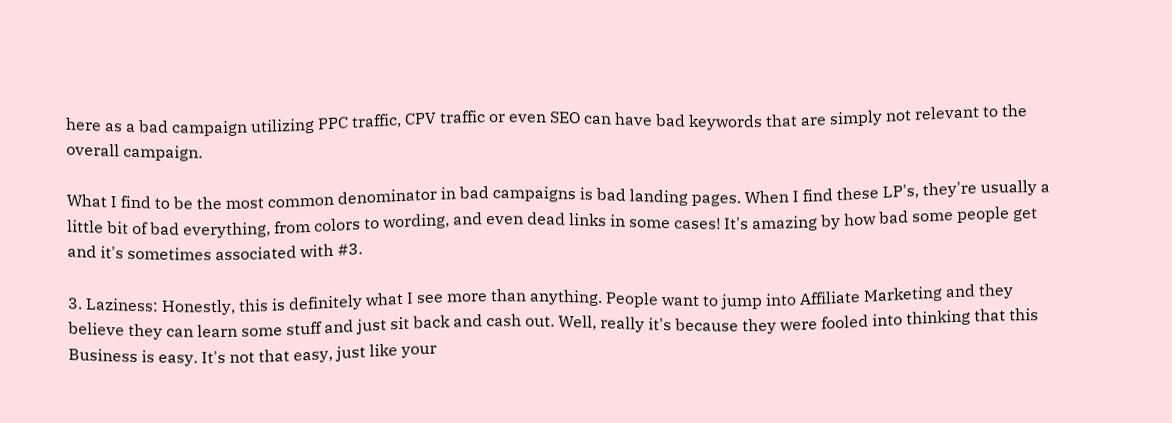here as a bad campaign utilizing PPC traffic, CPV traffic or even SEO can have bad keywords that are simply not relevant to the overall campaign.

What I find to be the most common denominator in bad campaigns is bad landing pages. When I find these LP's, they're usually a little bit of bad everything, from colors to wording, and even dead links in some cases! It's amazing by how bad some people get and it's sometimes associated with #3.

3. Laziness: Honestly, this is definitely what I see more than anything. People want to jump into Affiliate Marketing and they believe they can learn some stuff and just sit back and cash out. Well, really it's because they were fooled into thinking that this Business is easy. It's not that easy, just like your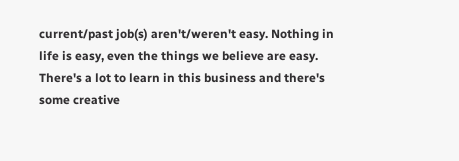current/past job(s) aren't/weren't easy. Nothing in life is easy, even the things we believe are easy. There's a lot to learn in this business and there's some creative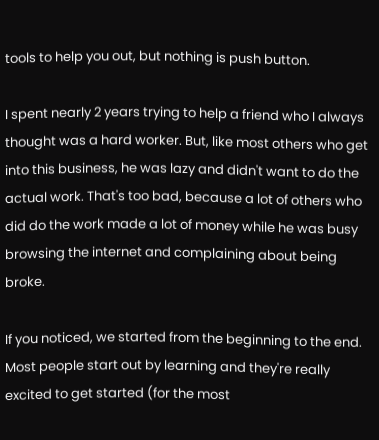tools to help you out, but nothing is push button.

I spent nearly 2 years trying to help a friend who I always thought was a hard worker. But, like most others who get into this business, he was lazy and didn't want to do the actual work. That's too bad, because a lot of others who did do the work made a lot of money while he was busy browsing the internet and complaining about being broke.

If you noticed, we started from the beginning to the end. Most people start out by learning and they're really excited to get started (for the most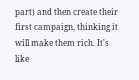part) and then create their first campaign, thinking it will make them rich. It's like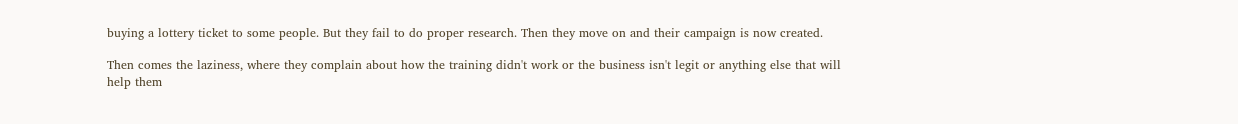buying a lottery ticket to some people. But they fail to do proper research. Then they move on and their campaign is now created.

Then comes the laziness, where they complain about how the training didn't work or the business isn't legit or anything else that will help them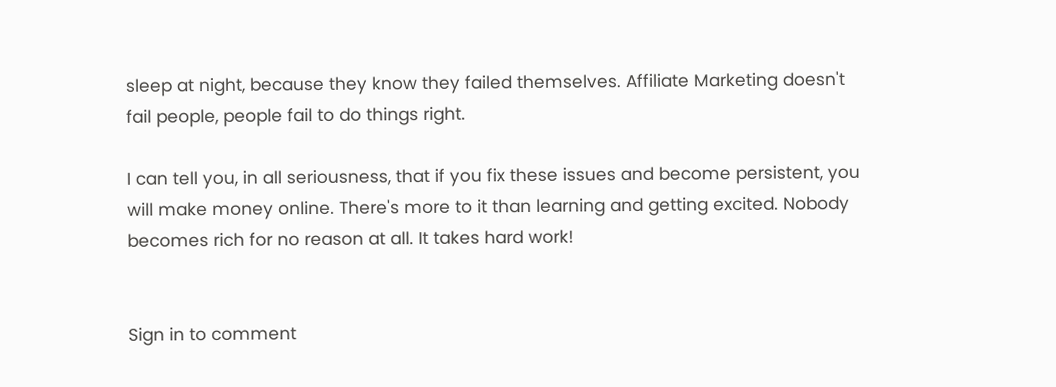sleep at night, because they know they failed themselves. Affiliate Marketing doesn't fail people, people fail to do things right.

I can tell you, in all seriousness, that if you fix these issues and become persistent, you will make money online. There's more to it than learning and getting excited. Nobody becomes rich for no reason at all. It takes hard work!


Sign in to comment